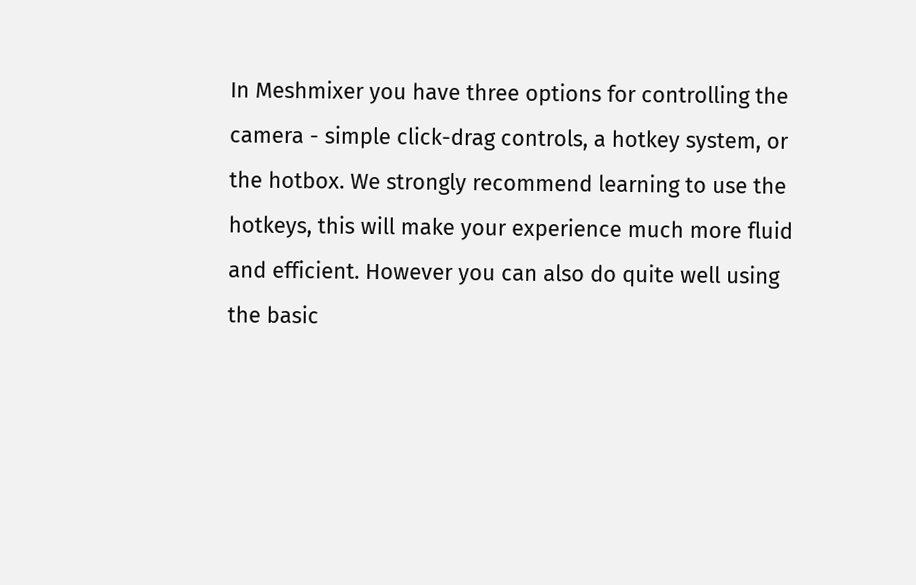In Meshmixer you have three options for controlling the camera - simple click-drag controls, a hotkey system, or the hotbox. We strongly recommend learning to use the hotkeys, this will make your experience much more fluid and efficient. However you can also do quite well using the basic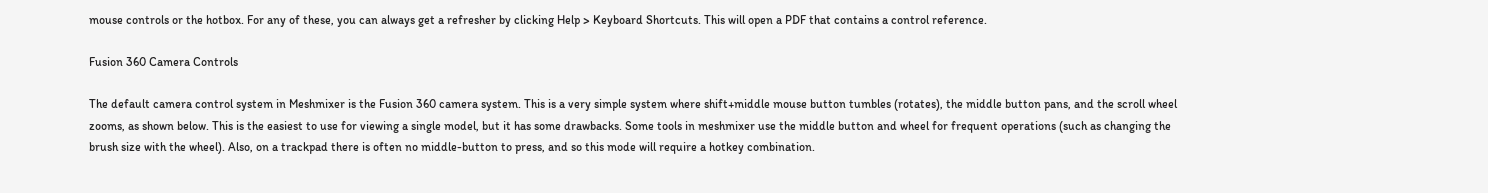mouse controls or the hotbox. For any of these, you can always get a refresher by clicking Help > Keyboard Shortcuts. This will open a PDF that contains a control reference.

Fusion 360 Camera Controls

The default camera control system in Meshmixer is the Fusion 360 camera system. This is a very simple system where shift+middle mouse button tumbles (rotates), the middle button pans, and the scroll wheel zooms, as shown below. This is the easiest to use for viewing a single model, but it has some drawbacks. Some tools in meshmixer use the middle button and wheel for frequent operations (such as changing the brush size with the wheel). Also, on a trackpad there is often no middle-button to press, and so this mode will require a hotkey combination.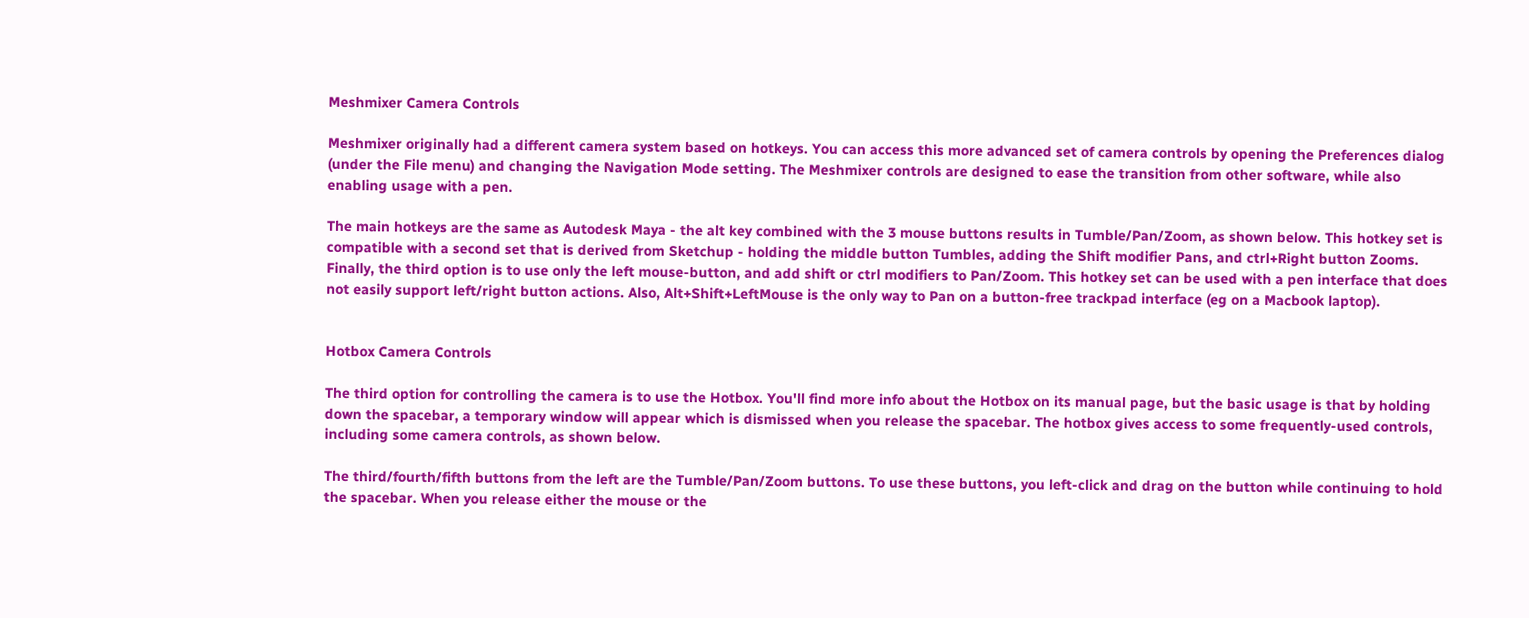Meshmixer Camera Controls

Meshmixer originally had a different camera system based on hotkeys. You can access this more advanced set of camera controls by opening the Preferences dialog (under the File menu) and changing the Navigation Mode setting. The Meshmixer controls are designed to ease the transition from other software, while also enabling usage with a pen.

The main hotkeys are the same as Autodesk Maya - the alt key combined with the 3 mouse buttons results in Tumble/Pan/Zoom, as shown below. This hotkey set is compatible with a second set that is derived from Sketchup - holding the middle button Tumbles, adding the Shift modifier Pans, and ctrl+Right button Zooms. Finally, the third option is to use only the left mouse-button, and add shift or ctrl modifiers to Pan/Zoom. This hotkey set can be used with a pen interface that does not easily support left/right button actions. Also, Alt+Shift+LeftMouse is the only way to Pan on a button-free trackpad interface (eg on a Macbook laptop).


Hotbox Camera Controls

The third option for controlling the camera is to use the Hotbox. You'll find more info about the Hotbox on its manual page, but the basic usage is that by holding down the spacebar, a temporary window will appear which is dismissed when you release the spacebar. The hotbox gives access to some frequently-used controls, including some camera controls, as shown below.

The third/fourth/fifth buttons from the left are the Tumble/Pan/Zoom buttons. To use these buttons, you left-click and drag on the button while continuing to hold the spacebar. When you release either the mouse or the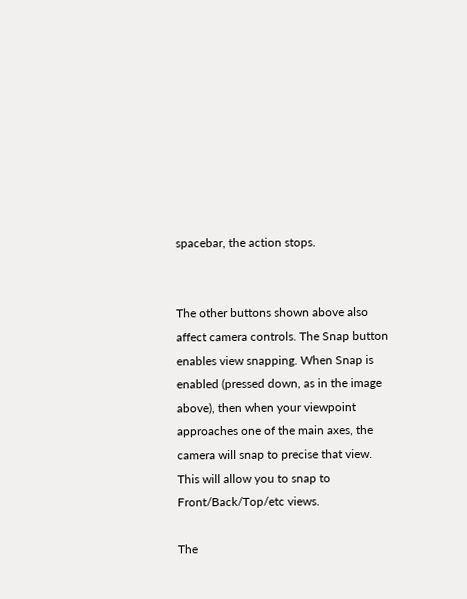spacebar, the action stops.


The other buttons shown above also affect camera controls. The Snap button enables view snapping. When Snap is enabled (pressed down, as in the image above), then when your viewpoint approaches one of the main axes, the camera will snap to precise that view. This will allow you to snap to Front/Back/Top/etc views.

The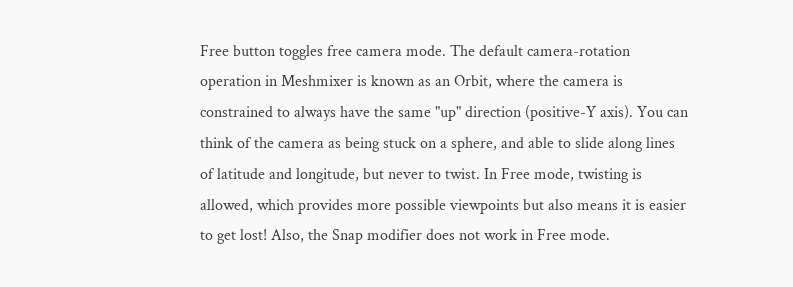Free button toggles free camera mode. The default camera-rotation operation in Meshmixer is known as an Orbit, where the camera is constrained to always have the same "up" direction (positive-Y axis). You can think of the camera as being stuck on a sphere, and able to slide along lines of latitude and longitude, but never to twist. In Free mode, twisting is allowed, which provides more possible viewpoints but also means it is easier to get lost! Also, the Snap modifier does not work in Free mode.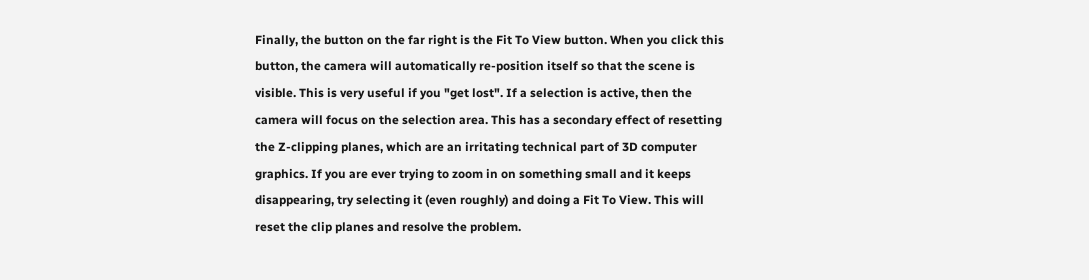Finally, the button on the far right is the Fit To View button. When you click this button, the camera will automatically re-position itself so that the scene is visible. This is very useful if you "get lost". If a selection is active, then the camera will focus on the selection area. This has a secondary effect of resetting the Z-clipping planes, which are an irritating technical part of 3D computer graphics. If you are ever trying to zoom in on something small and it keeps disappearing, try selecting it (even roughly) and doing a Fit To View. This will reset the clip planes and resolve the problem.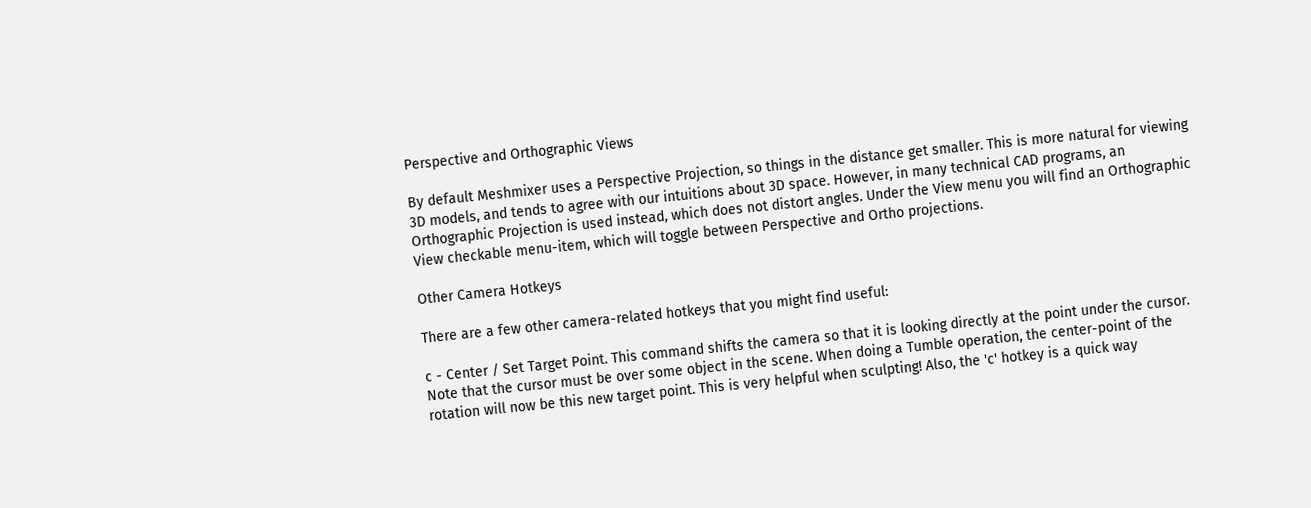Perspective and Orthographic Views

By default Meshmixer uses a Perspective Projection, so things in the distance get smaller. This is more natural for viewing 3D models, and tends to agree with our intuitions about 3D space. However, in many technical CAD programs, an Orthographic Projection is used instead, which does not distort angles. Under the View menu you will find an Orthographic View checkable menu-item, which will toggle between Perspective and Ortho projections.

Other Camera Hotkeys

There are a few other camera-related hotkeys that you might find useful:

c - Center / Set Target Point. This command shifts the camera so that it is looking directly at the point under the cursor. Note that the cursor must be over some object in the scene. When doing a Tumble operation, the center-point of the rotation will now be this new target point. This is very helpful when sculpting! Also, the 'c' hotkey is a quick way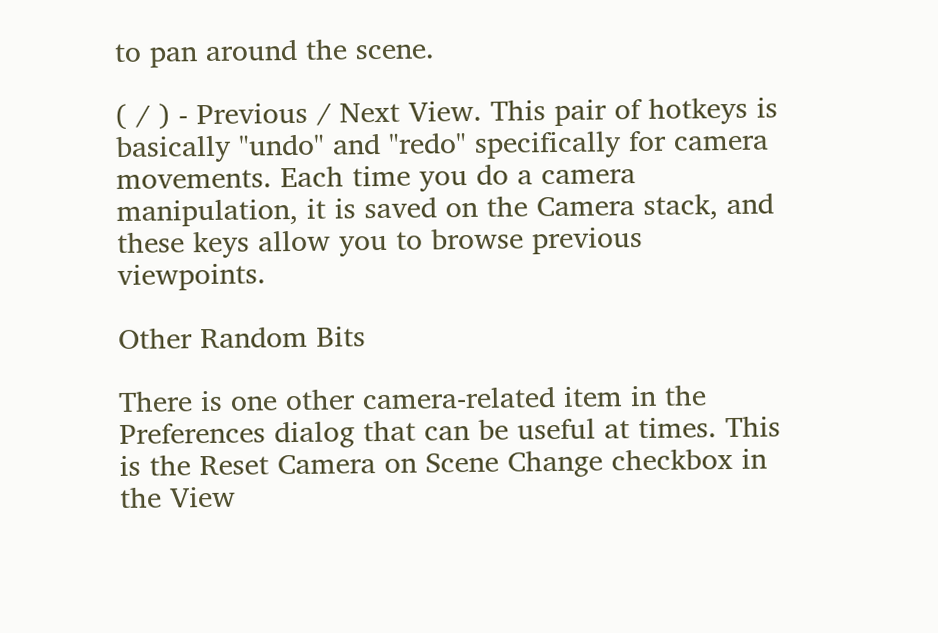to pan around the scene.

( / ) - Previous / Next View. This pair of hotkeys is basically "undo" and "redo" specifically for camera movements. Each time you do a camera manipulation, it is saved on the Camera stack, and these keys allow you to browse previous viewpoints.

Other Random Bits

There is one other camera-related item in the Preferences dialog that can be useful at times. This is the Reset Camera on Scene Change checkbox in the View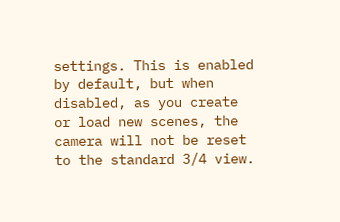settings. This is enabled by default, but when disabled, as you create or load new scenes, the camera will not be reset to the standard 3/4 view.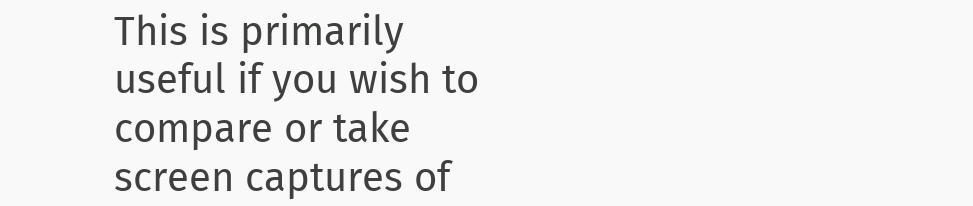This is primarily useful if you wish to compare or take screen captures of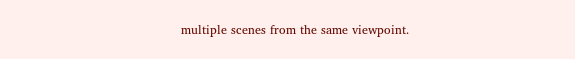multiple scenes from the same viewpoint.